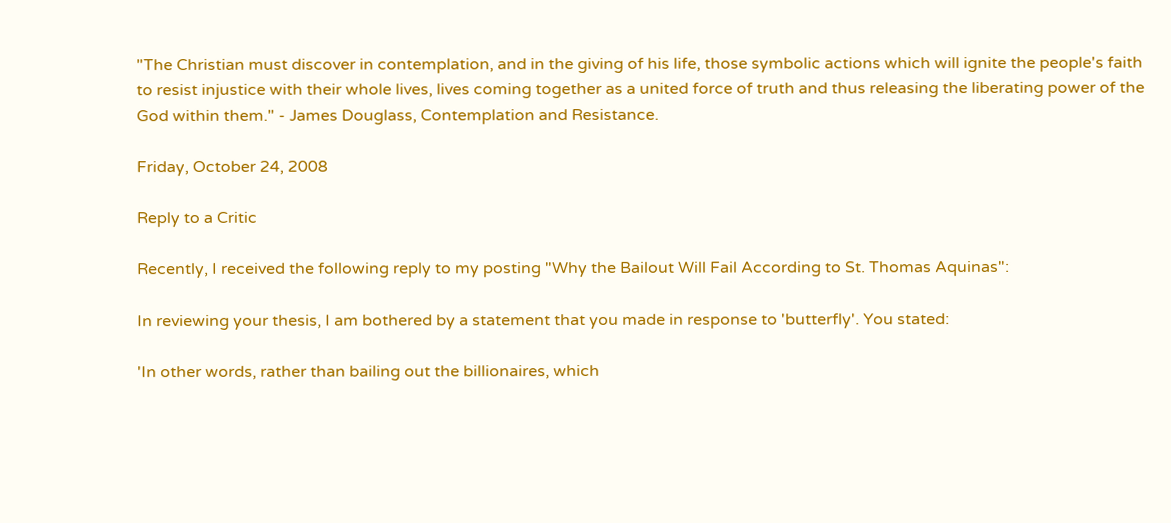"The Christian must discover in contemplation, and in the giving of his life, those symbolic actions which will ignite the people's faith to resist injustice with their whole lives, lives coming together as a united force of truth and thus releasing the liberating power of the God within them." - James Douglass, Contemplation and Resistance.

Friday, October 24, 2008

Reply to a Critic

Recently, I received the following reply to my posting "Why the Bailout Will Fail According to St. Thomas Aquinas":

In reviewing your thesis, I am bothered by a statement that you made in response to 'butterfly'. You stated:

'In other words, rather than bailing out the billionaires, which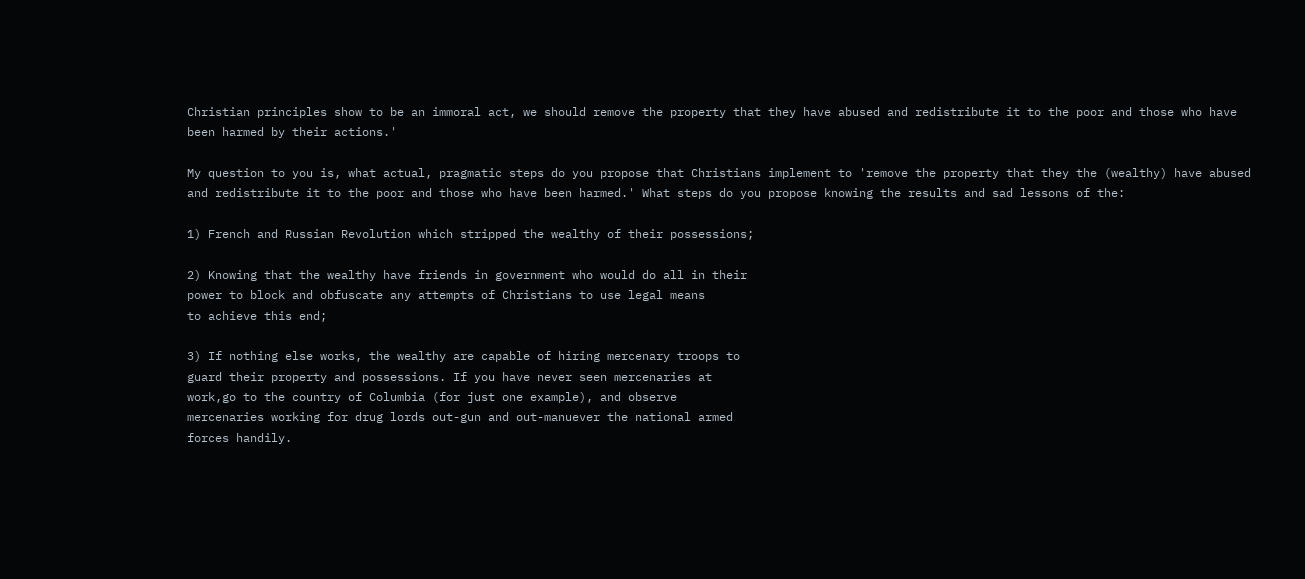Christian principles show to be an immoral act, we should remove the property that they have abused and redistribute it to the poor and those who have been harmed by their actions.'

My question to you is, what actual, pragmatic steps do you propose that Christians implement to 'remove the property that they the (wealthy) have abused and redistribute it to the poor and those who have been harmed.' What steps do you propose knowing the results and sad lessons of the:

1) French and Russian Revolution which stripped the wealthy of their possessions;

2) Knowing that the wealthy have friends in government who would do all in their
power to block and obfuscate any attempts of Christians to use legal means
to achieve this end;

3) If nothing else works, the wealthy are capable of hiring mercenary troops to
guard their property and possessions. If you have never seen mercenaries at
work,go to the country of Columbia (for just one example), and observe
mercenaries working for drug lords out-gun and out-manuever the national armed
forces handily.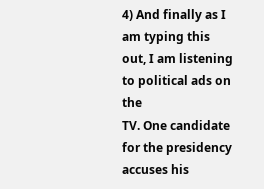4) And finally as I am typing this out, I am listening to political ads on the
TV. One candidate for the presidency accuses his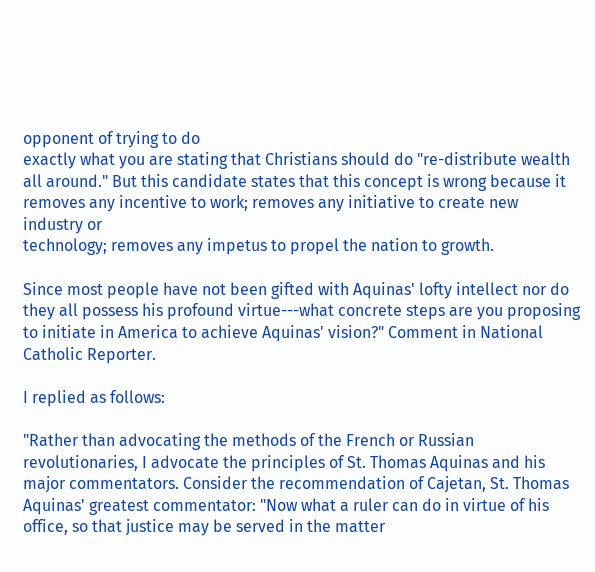opponent of trying to do
exactly what you are stating that Christians should do "re-distribute wealth
all around." But this candidate states that this concept is wrong because it
removes any incentive to work; removes any initiative to create new industry or
technology; removes any impetus to propel the nation to growth.

Since most people have not been gifted with Aquinas' lofty intellect nor do they all possess his profound virtue---what concrete steps are you proposing to initiate in America to achieve Aquinas' vision?" Comment in National Catholic Reporter.

I replied as follows:

"Rather than advocating the methods of the French or Russian revolutionaries, I advocate the principles of St. Thomas Aquinas and his major commentators. Consider the recommendation of Cajetan, St. Thomas Aquinas' greatest commentator: "Now what a ruler can do in virtue of his office, so that justice may be served in the matter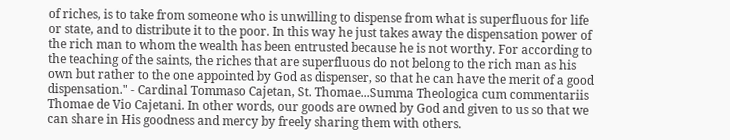of riches, is to take from someone who is unwilling to dispense from what is superfluous for life or state, and to distribute it to the poor. In this way he just takes away the dispensation power of the rich man to whom the wealth has been entrusted because he is not worthy. For according to the teaching of the saints, the riches that are superfluous do not belong to the rich man as his own but rather to the one appointed by God as dispenser, so that he can have the merit of a good dispensation." - Cardinal Tommaso Cajetan, St. Thomae...Summa Theologica cum commentariis Thomae de Vio Cajetani. In other words, our goods are owned by God and given to us so that we can share in His goodness and mercy by freely sharing them with others.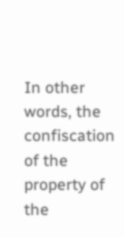In other words, the confiscation of the property of the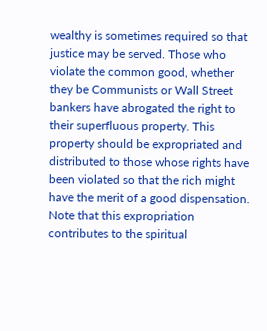wealthy is sometimes required so that justice may be served. Those who violate the common good, whether they be Communists or Wall Street bankers have abrogated the right to their superfluous property. This property should be expropriated and distributed to those whose rights have been violated so that the rich might have the merit of a good dispensation. Note that this expropriation contributes to the spiritual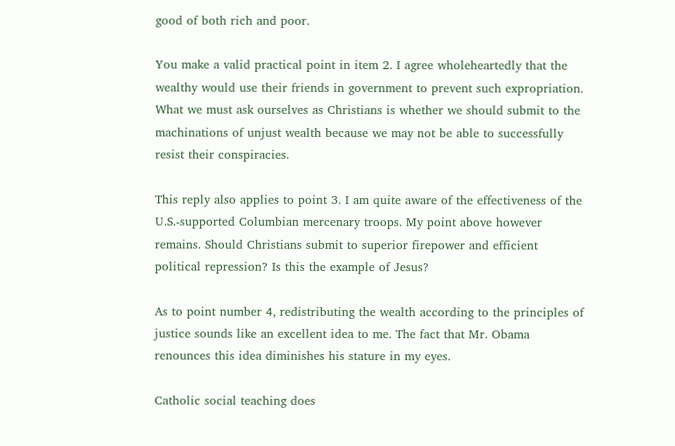good of both rich and poor.

You make a valid practical point in item 2. I agree wholeheartedly that the wealthy would use their friends in government to prevent such expropriation. What we must ask ourselves as Christians is whether we should submit to the machinations of unjust wealth because we may not be able to successfully resist their conspiracies.

This reply also applies to point 3. I am quite aware of the effectiveness of the U.S.-supported Columbian mercenary troops. My point above however remains. Should Christians submit to superior firepower and efficient political repression? Is this the example of Jesus?

As to point number 4, redistributing the wealth according to the principles of justice sounds like an excellent idea to me. The fact that Mr. Obama renounces this idea diminishes his stature in my eyes.

Catholic social teaching does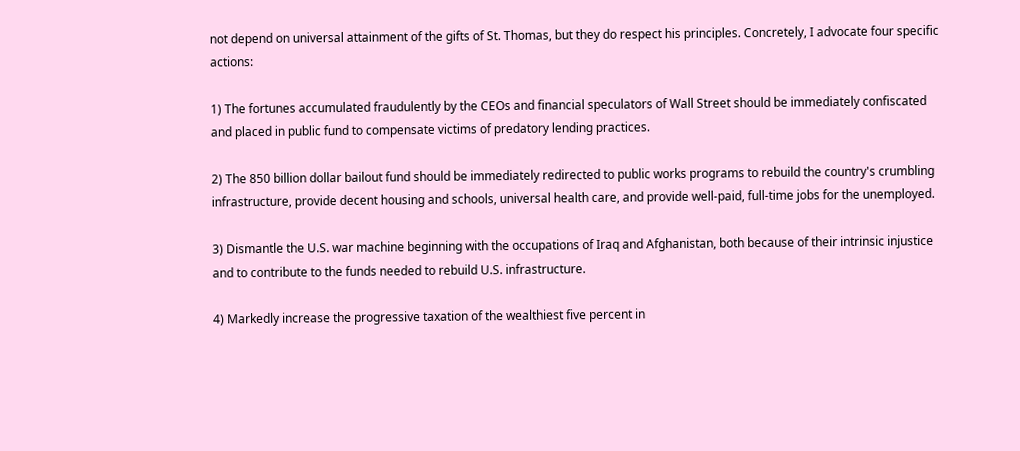not depend on universal attainment of the gifts of St. Thomas, but they do respect his principles. Concretely, I advocate four specific actions:

1) The fortunes accumulated fraudulently by the CEOs and financial speculators of Wall Street should be immediately confiscated and placed in public fund to compensate victims of predatory lending practices.

2) The 850 billion dollar bailout fund should be immediately redirected to public works programs to rebuild the country's crumbling infrastructure, provide decent housing and schools, universal health care, and provide well-paid, full-time jobs for the unemployed.

3) Dismantle the U.S. war machine beginning with the occupations of Iraq and Afghanistan, both because of their intrinsic injustice and to contribute to the funds needed to rebuild U.S. infrastructure.

4) Markedly increase the progressive taxation of the wealthiest five percent in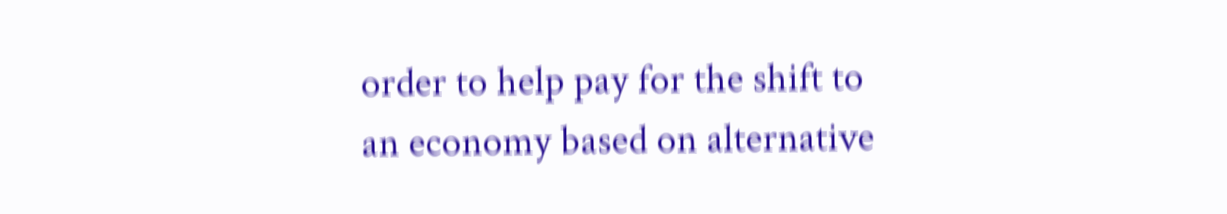order to help pay for the shift to an economy based on alternative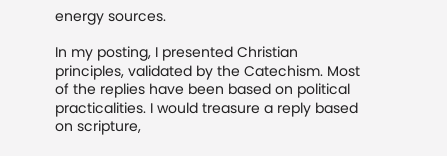energy sources.

In my posting, I presented Christian principles, validated by the Catechism. Most of the replies have been based on political practicalities. I would treasure a reply based on scripture,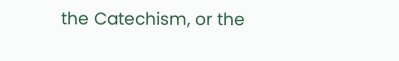the Catechism, or the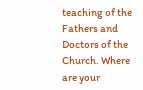teaching of the Fathers and Doctors of the Church. Where are your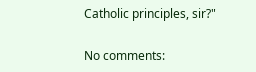Catholic principles, sir?"

No comments: